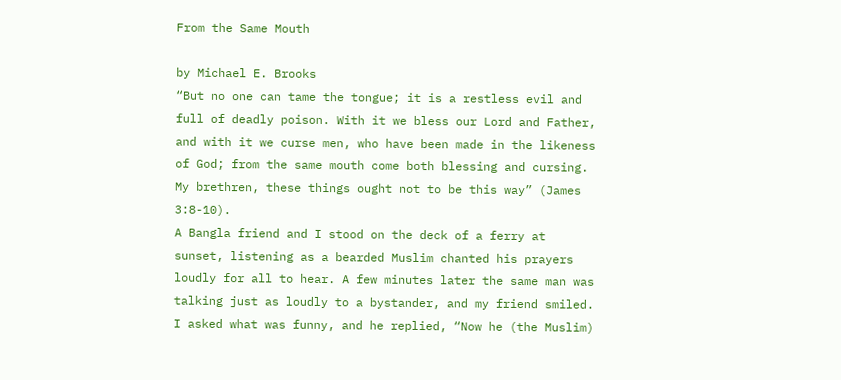From the Same Mouth

by Michael E. Brooks
“But no one can tame the tongue; it is a restless evil and full of deadly poison. With it we bless our Lord and Father, and with it we curse men, who have been made in the likeness of God; from the same mouth come both blessing and cursing. My brethren, these things ought not to be this way” (James 3:8-10).
A Bangla friend and I stood on the deck of a ferry at sunset, listening as a bearded Muslim chanted his prayers loudly for all to hear. A few minutes later the same man was talking just as loudly to a bystander, and my friend smiled. I asked what was funny, and he replied, “Now he (the Muslim)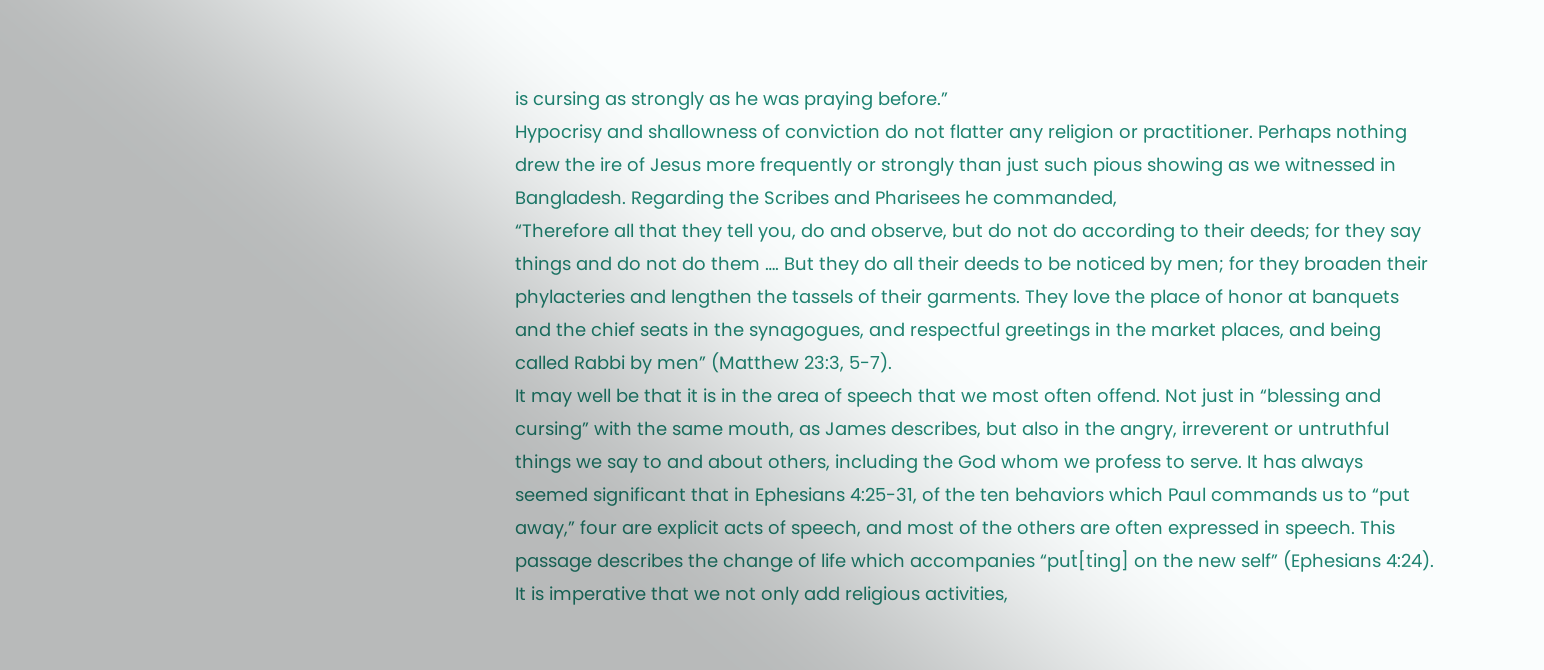is cursing as strongly as he was praying before.”
Hypocrisy and shallowness of conviction do not flatter any religion or practitioner. Perhaps nothing drew the ire of Jesus more frequently or strongly than just such pious showing as we witnessed in Bangladesh. Regarding the Scribes and Pharisees he commanded,
“Therefore all that they tell you, do and observe, but do not do according to their deeds; for they say things and do not do them …. But they do all their deeds to be noticed by men; for they broaden their phylacteries and lengthen the tassels of their garments. They love the place of honor at banquets and the chief seats in the synagogues, and respectful greetings in the market places, and being called Rabbi by men” (Matthew 23:3, 5-7).
It may well be that it is in the area of speech that we most often offend. Not just in “blessing and cursing” with the same mouth, as James describes, but also in the angry, irreverent or untruthful things we say to and about others, including the God whom we profess to serve. It has always seemed significant that in Ephesians 4:25-31, of the ten behaviors which Paul commands us to “put away,” four are explicit acts of speech, and most of the others are often expressed in speech. This passage describes the change of life which accompanies “put[ting] on the new self” (Ephesians 4:24).
It is imperative that we not only add religious activities,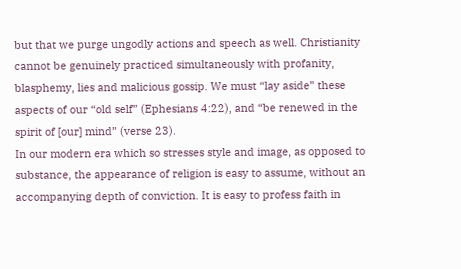but that we purge ungodly actions and speech as well. Christianity cannot be genuinely practiced simultaneously with profanity, blasphemy, lies and malicious gossip. We must “lay aside” these aspects of our “old self” (Ephesians 4:22), and “be renewed in the spirit of [our] mind” (verse 23).
In our modern era which so stresses style and image, as opposed to substance, the appearance of religion is easy to assume, without an accompanying depth of conviction. It is easy to profess faith in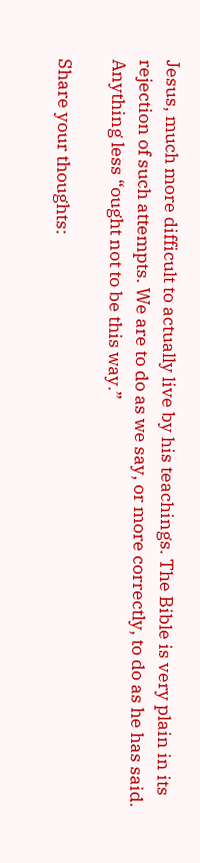Jesus, much more difficult to actually live by his teachings. The Bible is very plain in its rejection of such attempts. We are to do as we say, or more correctly, to do as he has said. Anything less “ought not to be this way.”

Share your thoughts: